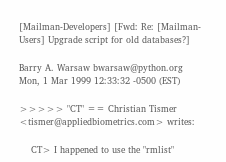[Mailman-Developers] [Fwd: Re: [Mailman-Users] Upgrade script for old databases?]

Barry A. Warsaw bwarsaw@python.org
Mon, 1 Mar 1999 12:33:32 -0500 (EST)

>>>>> "CT" == Christian Tismer <tismer@appliedbiometrics.com> writes:

    CT> I happened to use the "rmlist"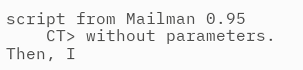script from Mailman 0.95
    CT> without parameters. Then, I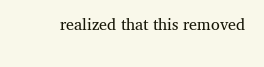realized that this removed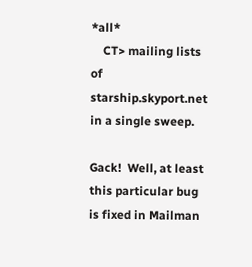*all*
    CT> mailing lists of starship.skyport.net in a single sweep.

Gack!  Well, at least this particular bug is fixed in Mailman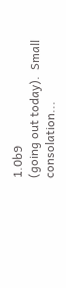1.0b9
(going out today).  Small consolation...